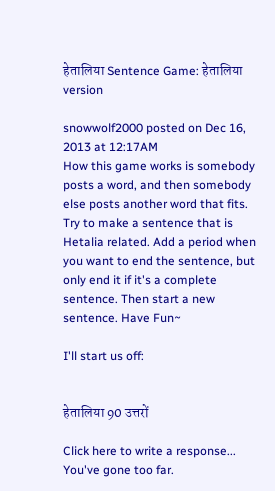हेतालिया Sentence Game: हेतालिया version

snowwolf2000 posted on Dec 16, 2013 at 12:17AM
How this game works is somebody posts a word, and then somebody else posts another word that fits. Try to make a sentence that is Hetalia related. Add a period when you want to end the sentence, but only end it if it's a complete sentence. Then start a new sentence. Have Fun~

I'll start us off:


हेतालिया 90 उत्तरों

Click here to write a response...
You've gone too far.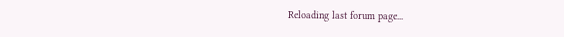Reloading last forum page...